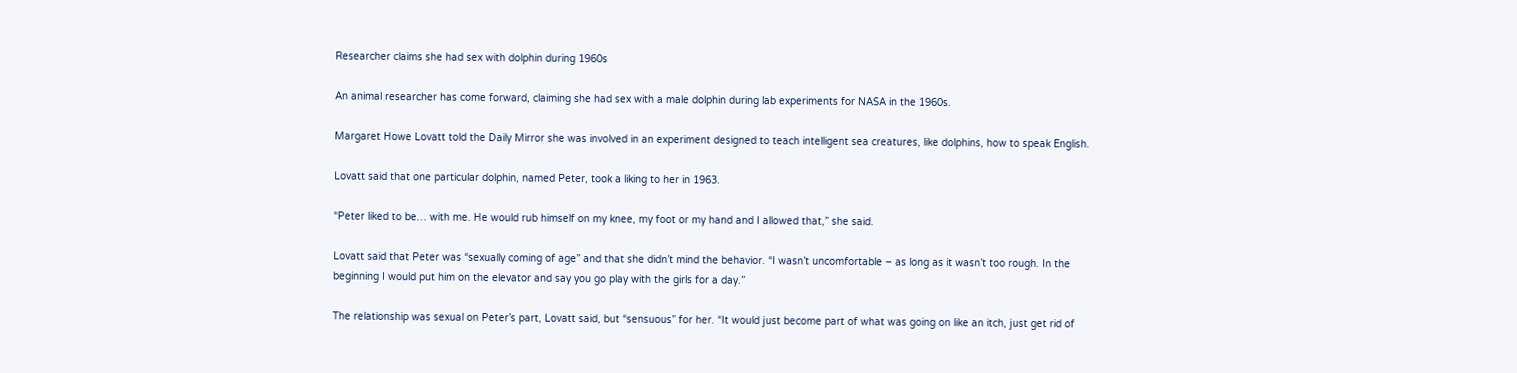Researcher claims she had sex with dolphin during 1960s

An animal researcher has come forward, claiming she had sex with a male dolphin during lab experiments for NASA in the 1960s.

Margaret Howe Lovatt told the Daily Mirror she was involved in an experiment designed to teach intelligent sea creatures, like dolphins, how to speak English.

Lovatt said that one particular dolphin, named Peter, took a liking to her in 1963.

“Peter liked to be… with me. He would rub himself on my knee, my foot or my hand and I allowed that,” she said.

Lovatt said that Peter was “sexually coming of age” and that she didn’t mind the behavior. “I wasn’t uncomfortable – as long as it wasn’t too rough. In the beginning I would put him on the elevator and say you go play with the girls for a day.”

The relationship was sexual on Peter’s part, Lovatt said, but “sensuous” for her. “It would just become part of what was going on like an itch, just get rid of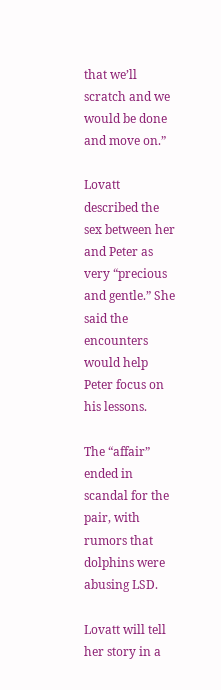that we’ll scratch and we would be done and move on.”

Lovatt described the sex between her and Peter as very “precious and gentle.” She said the encounters would help Peter focus on his lessons.

The “affair” ended in scandal for the pair, with rumors that dolphins were abusing LSD.

Lovatt will tell her story in a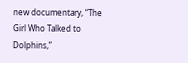new documentary, “The Girl Who Talked to Dolphins,”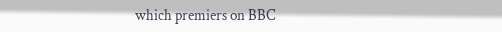which premiers on BBC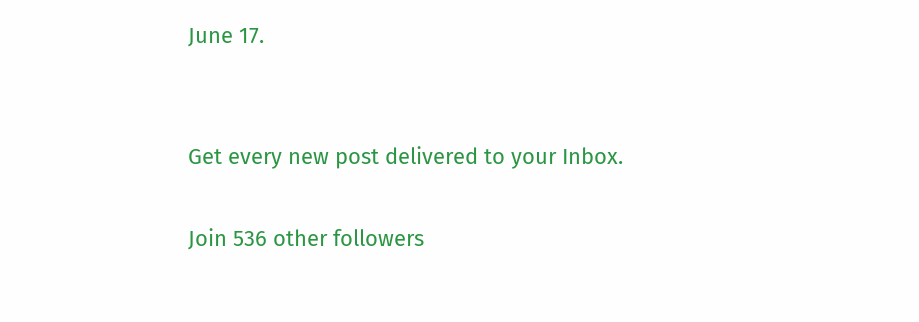June 17.


Get every new post delivered to your Inbox.

Join 536 other followers